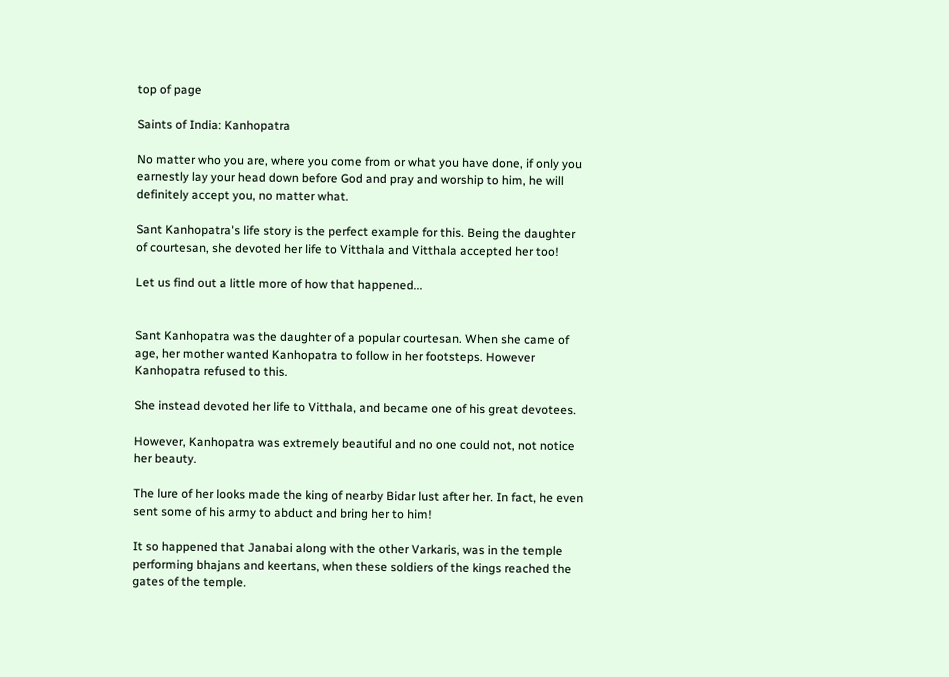top of page

Saints of India: Kanhopatra

No matter who you are, where you come from or what you have done, if only you earnestly lay your head down before God and pray and worship to him, he will definitely accept you, no matter what.

Sant Kanhopatra's life story is the perfect example for this. Being the daughter of courtesan, she devoted her life to Vitthala and Vitthala accepted her too!

Let us find out a little more of how that happened...


Sant Kanhopatra was the daughter of a popular courtesan. When she came of age, her mother wanted Kanhopatra to follow in her footsteps. However Kanhopatra refused to this.

She instead devoted her life to Vitthala, and became one of his great devotees.

However, Kanhopatra was extremely beautiful and no one could not, not notice her beauty.

The lure of her looks made the king of nearby Bidar lust after her. In fact, he even sent some of his army to abduct and bring her to him!

It so happened that Janabai along with the other Varkaris, was in the temple performing bhajans and keertans, when these soldiers of the kings reached the gates of the temple.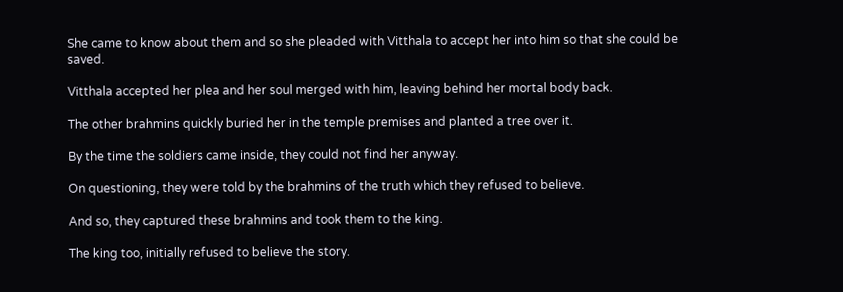She came to know about them and so she pleaded with Vitthala to accept her into him so that she could be saved.

Vitthala accepted her plea and her soul merged with him, leaving behind her mortal body back.

The other brahmins quickly buried her in the temple premises and planted a tree over it.

By the time the soldiers came inside, they could not find her anyway.

On questioning, they were told by the brahmins of the truth which they refused to believe.

And so, they captured these brahmins and took them to the king.

The king too, initially refused to believe the story.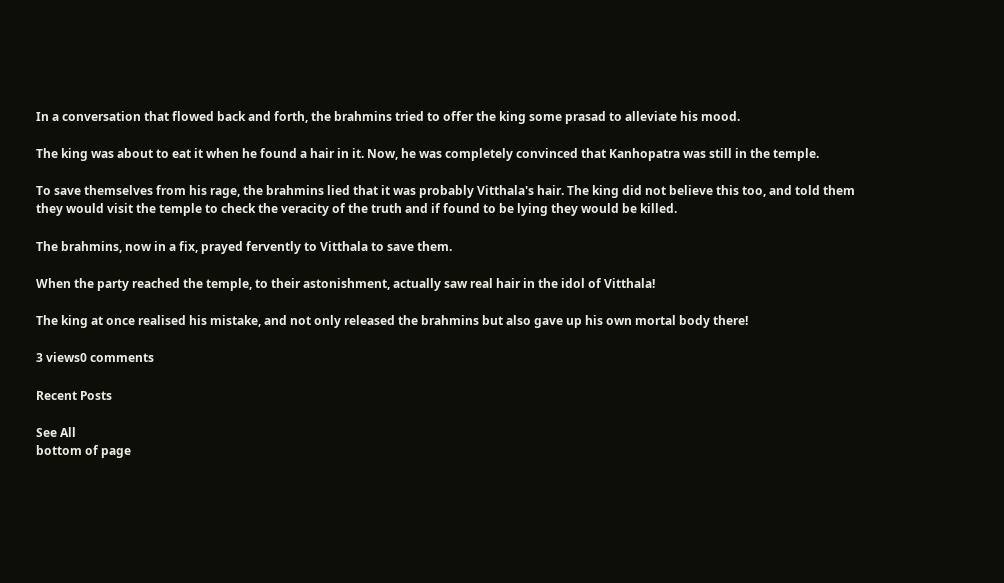In a conversation that flowed back and forth, the brahmins tried to offer the king some prasad to alleviate his mood.

The king was about to eat it when he found a hair in it. Now, he was completely convinced that Kanhopatra was still in the temple.

To save themselves from his rage, the brahmins lied that it was probably Vitthala's hair. The king did not believe this too, and told them they would visit the temple to check the veracity of the truth and if found to be lying they would be killed.

The brahmins, now in a fix, prayed fervently to Vitthala to save them.

When the party reached the temple, to their astonishment, actually saw real hair in the idol of Vitthala!

The king at once realised his mistake, and not only released the brahmins but also gave up his own mortal body there!

3 views0 comments

Recent Posts

See All
bottom of page